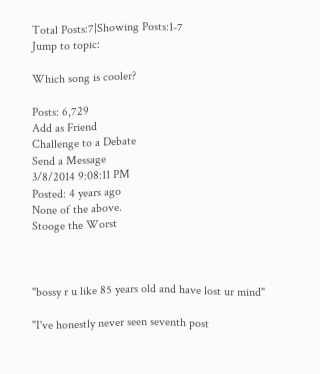Total Posts:7|Showing Posts:1-7
Jump to topic:

Which song is cooler?

Posts: 6,729
Add as Friend
Challenge to a Debate
Send a Message
3/8/2014 9:08:11 PM
Posted: 4 years ago
None of the above.
Stooge the Worst



"bossy r u like 85 years old and have lost ur mind"

"I've honestly never seen seventh post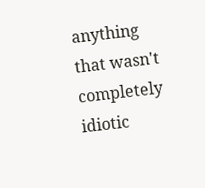anything that wasn't completely idiotic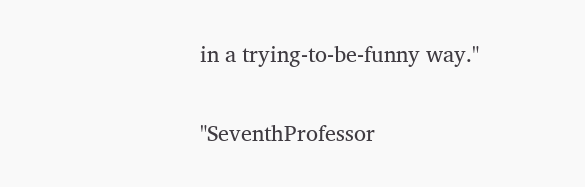in a trying-to-be-funny way."

"SeventhProfessor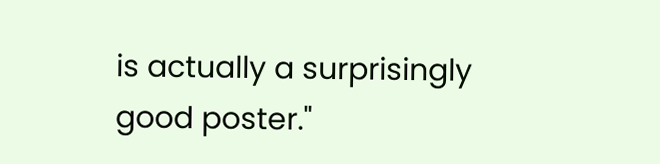is actually a surprisingly good poster."